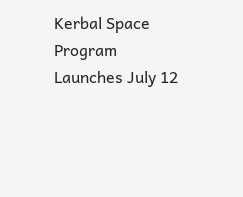Kerbal Space Program Launches July 12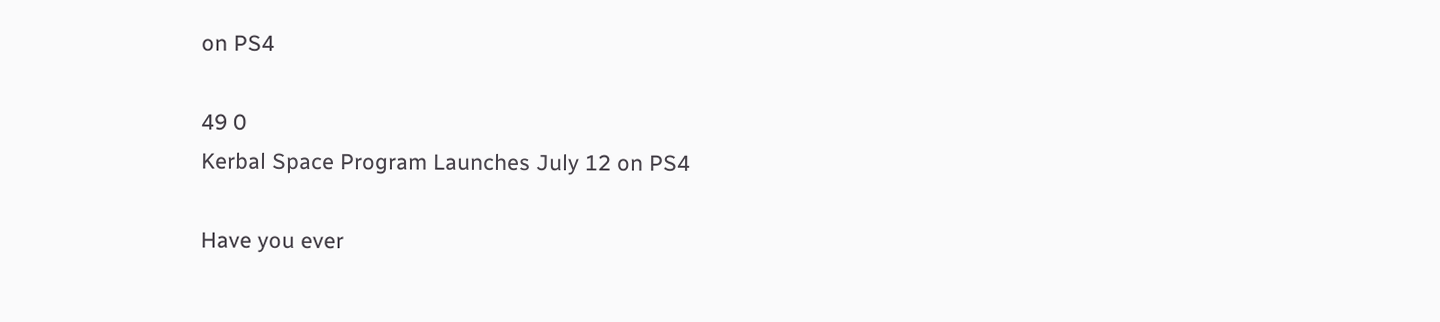on PS4

49 0
Kerbal Space Program Launches July 12 on PS4

Have you ever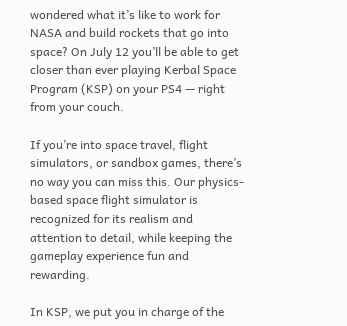wondered what it’s like to work for NASA and build rockets that go into space? On July 12 you’ll be able to get closer than ever playing Kerbal Space Program (KSP) on your PS4 — right from your couch.

If you’re into space travel, flight simulators, or sandbox games, there’s no way you can miss this. Our physics-based space flight simulator is recognized for its realism and attention to detail, while keeping the gameplay experience fun and rewarding.

In KSP, we put you in charge of the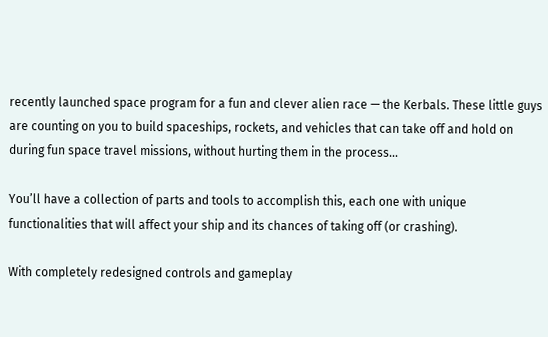recently launched space program for a fun and clever alien race — the Kerbals. These little guys are counting on you to build spaceships, rockets, and vehicles that can take off and hold on during fun space travel missions, without hurting them in the process…

You’ll have a collection of parts and tools to accomplish this, each one with unique functionalities that will affect your ship and its chances of taking off (or crashing).

With completely redesigned controls and gameplay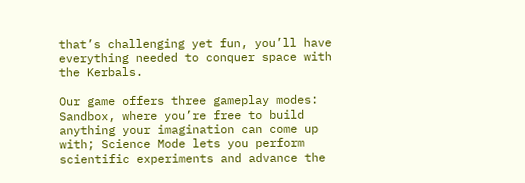that’s challenging yet fun, you’ll have everything needed to conquer space with the Kerbals.

Our game offers three gameplay modes: Sandbox, where you’re free to build anything your imagination can come up with; Science Mode lets you perform scientific experiments and advance the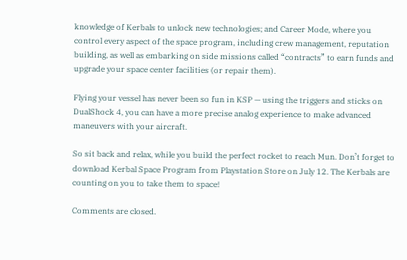knowledge of Kerbals to unlock new technologies; and Career Mode, where you control every aspect of the space program, including crew management, reputation building, as well as embarking on side missions called “contracts” to earn funds and upgrade your space center facilities (or repair them).

Flying your vessel has never been so fun in KSP — using the triggers and sticks on DualShock 4, you can have a more precise analog experience to make advanced maneuvers with your aircraft.

So sit back and relax, while you build the perfect rocket to reach Mun. Don’t forget to download Kerbal Space Program from Playstation Store on July 12. The Kerbals are counting on you to take them to space!

Comments are closed.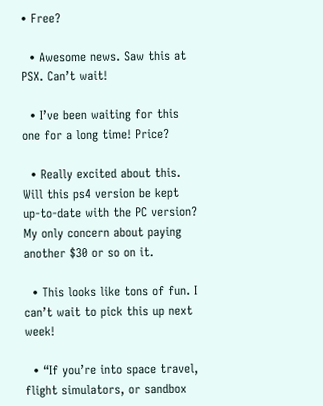• Free?

  • Awesome news. Saw this at PSX. Can’t wait!

  • I’ve been waiting for this one for a long time! Price?

  • Really excited about this. Will this ps4 version be kept up-to-date with the PC version? My only concern about paying another $30 or so on it.

  • This looks like tons of fun. I can’t wait to pick this up next week!

  • “If you’re into space travel, flight simulators, or sandbox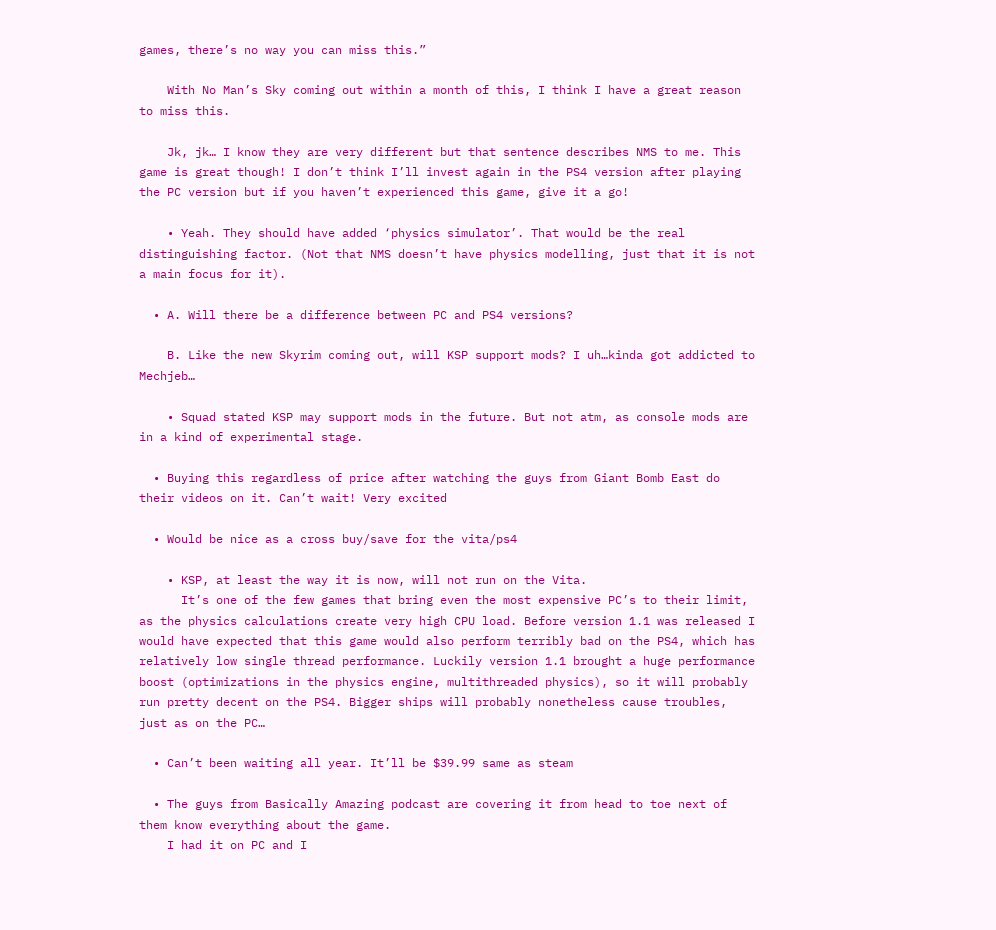games, there’s no way you can miss this.”

    With No Man’s Sky coming out within a month of this, I think I have a great reason to miss this.

    Jk, jk… I know they are very different but that sentence describes NMS to me. This game is great though! I don’t think I’ll invest again in the PS4 version after playing the PC version but if you haven’t experienced this game, give it a go!

    • Yeah. They should have added ‘physics simulator’. That would be the real distinguishing factor. (Not that NMS doesn’t have physics modelling, just that it is not a main focus for it).

  • A. Will there be a difference between PC and PS4 versions?

    B. Like the new Skyrim coming out, will KSP support mods? I uh…kinda got addicted to Mechjeb…

    • Squad stated KSP may support mods in the future. But not atm, as console mods are in a kind of experimental stage.

  • Buying this regardless of price after watching the guys from Giant Bomb East do their videos on it. Can’t wait! Very excited

  • Would be nice as a cross buy/save for the vita/ps4

    • KSP, at least the way it is now, will not run on the Vita.
      It’s one of the few games that bring even the most expensive PC’s to their limit, as the physics calculations create very high CPU load. Before version 1.1 was released I would have expected that this game would also perform terribly bad on the PS4, which has relatively low single thread performance. Luckily version 1.1 brought a huge performance boost (optimizations in the physics engine, multithreaded physics), so it will probably run pretty decent on the PS4. Bigger ships will probably nonetheless cause troubles, just as on the PC…

  • Can’t been waiting all year. It’ll be $39.99 same as steam

  • The guys from Basically Amazing podcast are covering it from head to toe next of them know everything about the game.
    I had it on PC and I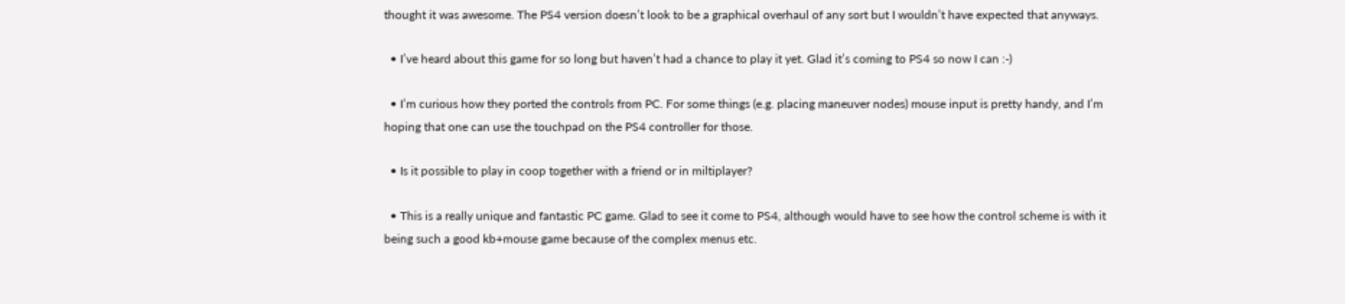thought it was awesome. The PS4 version doesn’t look to be a graphical overhaul of any sort but I wouldn’t have expected that anyways.

  • I’ve heard about this game for so long but haven’t had a chance to play it yet. Glad it’s coming to PS4 so now I can :-)

  • I’m curious how they ported the controls from PC. For some things (e.g. placing maneuver nodes) mouse input is pretty handy, and I’m hoping that one can use the touchpad on the PS4 controller for those.

  • Is it possible to play in coop together with a friend or in miltiplayer?

  • This is a really unique and fantastic PC game. Glad to see it come to PS4, although would have to see how the control scheme is with it being such a good kb+mouse game because of the complex menus etc.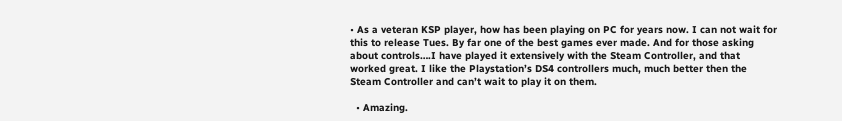• As a veteran KSP player, how has been playing on PC for years now. I can not wait for this to release Tues. By far one of the best games ever made. And for those asking about controls….I have played it extensively with the Steam Controller, and that worked great. I like the Playstation’s DS4 controllers much, much better then the Steam Controller and can’t wait to play it on them.

  • Amazing.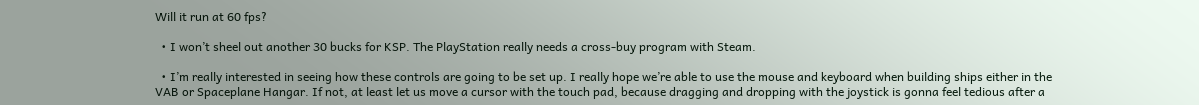Will it run at 60 fps?

  • I won’t sheel out another 30 bucks for KSP. The PlayStation really needs a cross-buy program with Steam.

  • I’m really interested in seeing how these controls are going to be set up. I really hope we’re able to use the mouse and keyboard when building ships either in the VAB or Spaceplane Hangar. If not, at least let us move a cursor with the touch pad, because dragging and dropping with the joystick is gonna feel tedious after a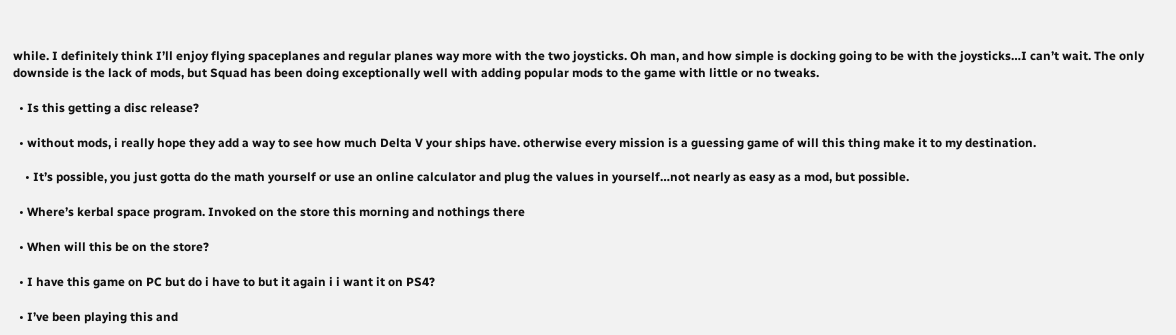while. I definitely think I’ll enjoy flying spaceplanes and regular planes way more with the two joysticks. Oh man, and how simple is docking going to be with the joysticks…I can’t wait. The only downside is the lack of mods, but Squad has been doing exceptionally well with adding popular mods to the game with little or no tweaks.

  • Is this getting a disc release?

  • without mods, i really hope they add a way to see how much Delta V your ships have. otherwise every mission is a guessing game of will this thing make it to my destination.

    • It’s possible, you just gotta do the math yourself or use an online calculator and plug the values in yourself…not nearly as easy as a mod, but possible.

  • Where’s kerbal space program. Invoked on the store this morning and nothings there

  • When will this be on the store?

  • I have this game on PC but do i have to but it again i i want it on PS4?

  • I’ve been playing this and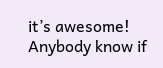it’s awesome! Anybody know if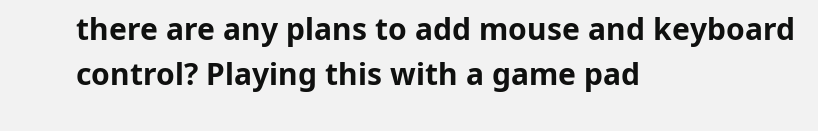there are any plans to add mouse and keyboard control? Playing this with a game pad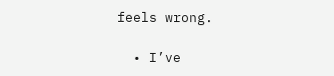feels wrong.

  • I’ve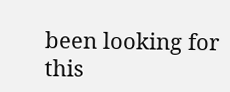been looking for this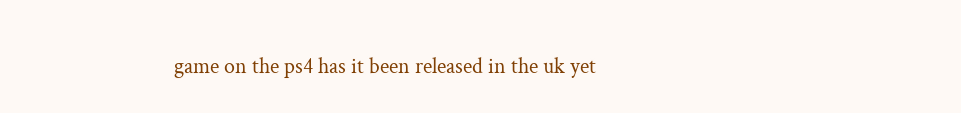game on the ps4 has it been released in the uk yet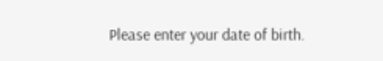Please enter your date of birth.